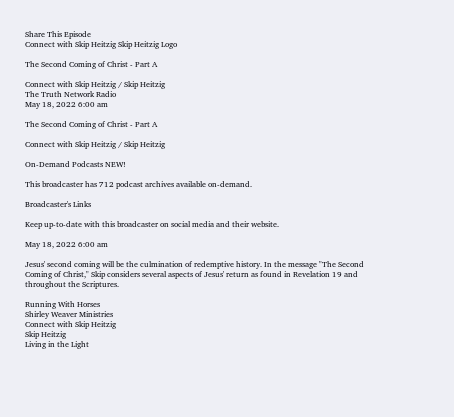Share This Episode
Connect with Skip Heitzig Skip Heitzig Logo

The Second Coming of Christ - Part A

Connect with Skip Heitzig / Skip Heitzig
The Truth Network Radio
May 18, 2022 6:00 am

The Second Coming of Christ - Part A

Connect with Skip Heitzig / Skip Heitzig

On-Demand Podcasts NEW!

This broadcaster has 712 podcast archives available on-demand.

Broadcaster's Links

Keep up-to-date with this broadcaster on social media and their website.

May 18, 2022 6:00 am

Jesus' second coming will be the culmination of redemptive history. In the message "The Second Coming of Christ," Skip considers several aspects of Jesus' return as found in Revelation 19 and throughout the Scriptures.

Running With Horses
Shirley Weaver Ministries
Connect with Skip Heitzig
Skip Heitzig
Living in the Light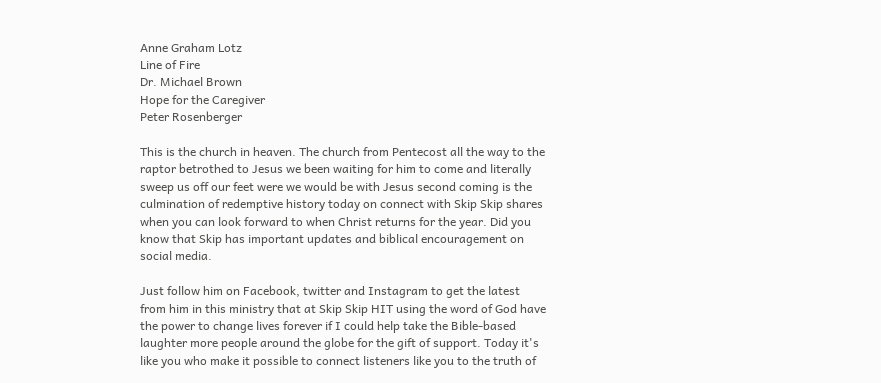Anne Graham Lotz
Line of Fire
Dr. Michael Brown
Hope for the Caregiver
Peter Rosenberger

This is the church in heaven. The church from Pentecost all the way to the raptor betrothed to Jesus we been waiting for him to come and literally sweep us off our feet were we would be with Jesus second coming is the culmination of redemptive history today on connect with Skip Skip shares when you can look forward to when Christ returns for the year. Did you know that Skip has important updates and biblical encouragement on social media.

Just follow him on Facebook, twitter and Instagram to get the latest from him in this ministry that at Skip Skip HIT using the word of God have the power to change lives forever if I could help take the Bible-based laughter more people around the globe for the gift of support. Today it's like you who make it possible to connect listeners like you to the truth of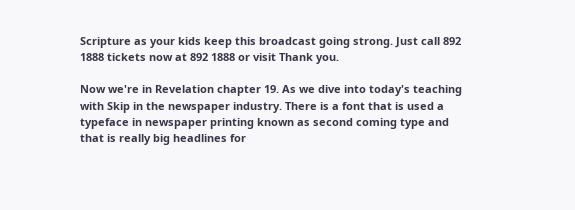Scripture as your kids keep this broadcast going strong. Just call 892 1888 tickets now at 892 1888 or visit Thank you.

Now we're in Revelation chapter 19. As we dive into today's teaching with Skip in the newspaper industry. There is a font that is used a typeface in newspaper printing known as second coming type and that is really big headlines for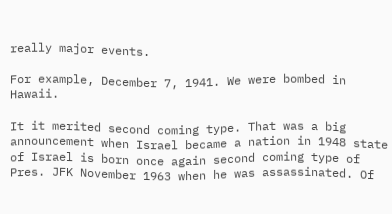really major events.

For example, December 7, 1941. We were bombed in Hawaii.

It it merited second coming type. That was a big announcement when Israel became a nation in 1948 state of Israel is born once again second coming type of Pres. JFK November 1963 when he was assassinated. Of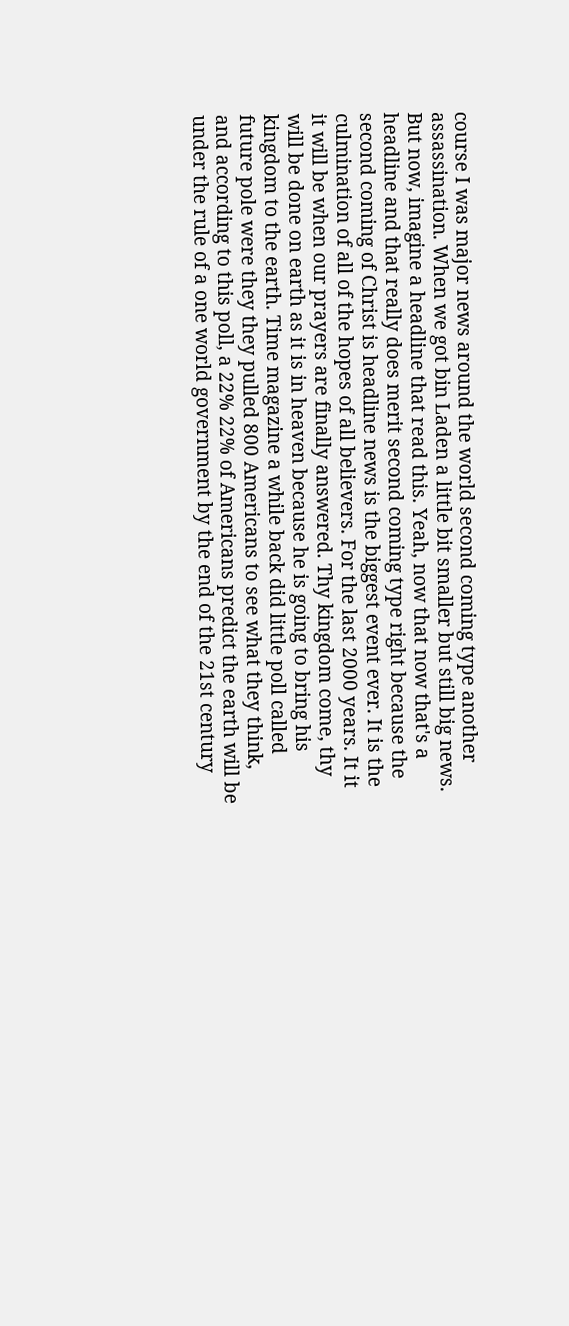course I was major news around the world second coming type another assassination. When we got bin Laden a little bit smaller but still big news. But now, imagine a headline that read this. Yeah, now that now that's a headline and that really does merit second coming type right because the second coming of Christ is headline news is the biggest event ever. It is the culmination of all of the hopes of all believers. For the last 2000 years. It it it will be when our prayers are finally answered. Thy kingdom come, thy will be done on earth as it is in heaven because he is going to bring his kingdom to the earth. Time magazine a while back did little poll called future pole were they they pulled 800 Americans to see what they think, and according to this poll, a 22% 22% of Americans predict the earth will be under the rule of a one world government by the end of the 21st century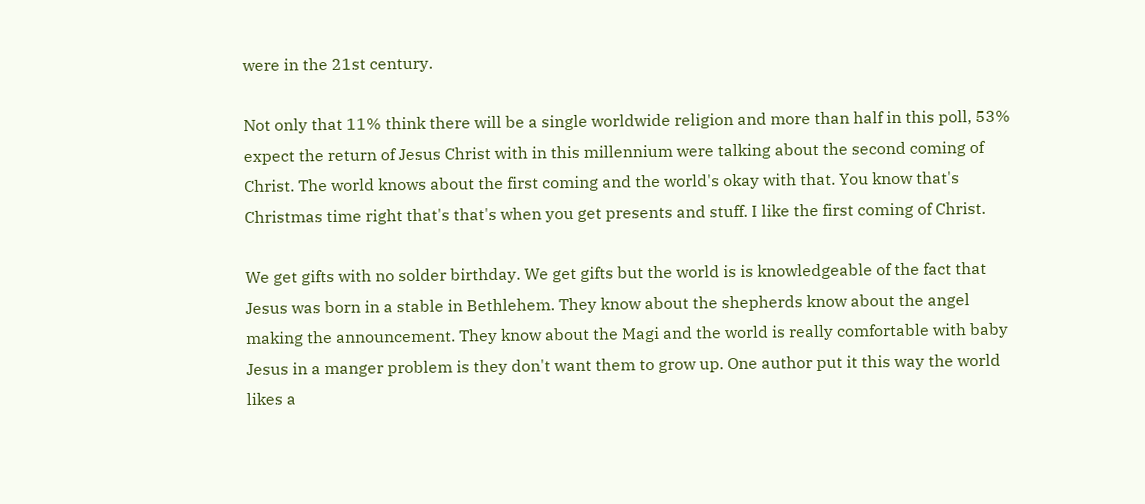were in the 21st century.

Not only that 11% think there will be a single worldwide religion and more than half in this poll, 53% expect the return of Jesus Christ with in this millennium were talking about the second coming of Christ. The world knows about the first coming and the world's okay with that. You know that's Christmas time right that's that's when you get presents and stuff. I like the first coming of Christ.

We get gifts with no solder birthday. We get gifts but the world is is knowledgeable of the fact that Jesus was born in a stable in Bethlehem. They know about the shepherds know about the angel making the announcement. They know about the Magi and the world is really comfortable with baby Jesus in a manger problem is they don't want them to grow up. One author put it this way the world likes a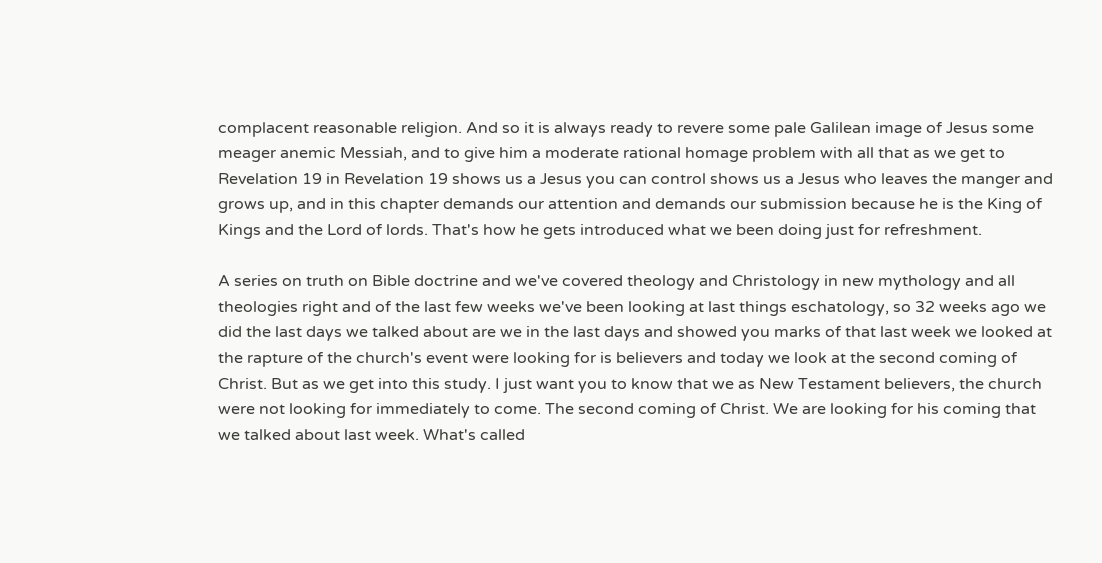complacent reasonable religion. And so it is always ready to revere some pale Galilean image of Jesus some meager anemic Messiah, and to give him a moderate rational homage problem with all that as we get to Revelation 19 in Revelation 19 shows us a Jesus you can control shows us a Jesus who leaves the manger and grows up, and in this chapter demands our attention and demands our submission because he is the King of Kings and the Lord of lords. That's how he gets introduced what we been doing just for refreshment.

A series on truth on Bible doctrine and we've covered theology and Christology in new mythology and all theologies right and of the last few weeks we've been looking at last things eschatology, so 32 weeks ago we did the last days we talked about are we in the last days and showed you marks of that last week we looked at the rapture of the church's event were looking for is believers and today we look at the second coming of Christ. But as we get into this study. I just want you to know that we as New Testament believers, the church were not looking for immediately to come. The second coming of Christ. We are looking for his coming that we talked about last week. What's called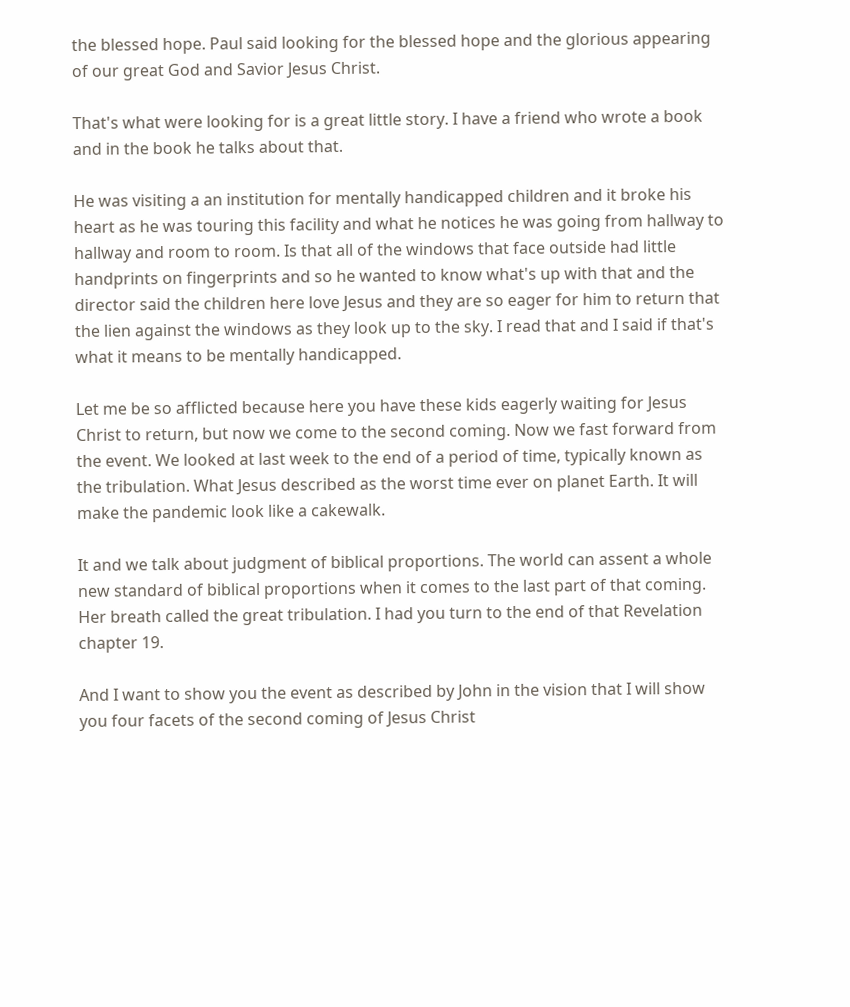the blessed hope. Paul said looking for the blessed hope and the glorious appearing of our great God and Savior Jesus Christ.

That's what were looking for is a great little story. I have a friend who wrote a book and in the book he talks about that.

He was visiting a an institution for mentally handicapped children and it broke his heart as he was touring this facility and what he notices he was going from hallway to hallway and room to room. Is that all of the windows that face outside had little handprints on fingerprints and so he wanted to know what's up with that and the director said the children here love Jesus and they are so eager for him to return that the lien against the windows as they look up to the sky. I read that and I said if that's what it means to be mentally handicapped.

Let me be so afflicted because here you have these kids eagerly waiting for Jesus Christ to return, but now we come to the second coming. Now we fast forward from the event. We looked at last week to the end of a period of time, typically known as the tribulation. What Jesus described as the worst time ever on planet Earth. It will make the pandemic look like a cakewalk.

It and we talk about judgment of biblical proportions. The world can assent a whole new standard of biblical proportions when it comes to the last part of that coming. Her breath called the great tribulation. I had you turn to the end of that Revelation chapter 19.

And I want to show you the event as described by John in the vision that I will show you four facets of the second coming of Jesus Christ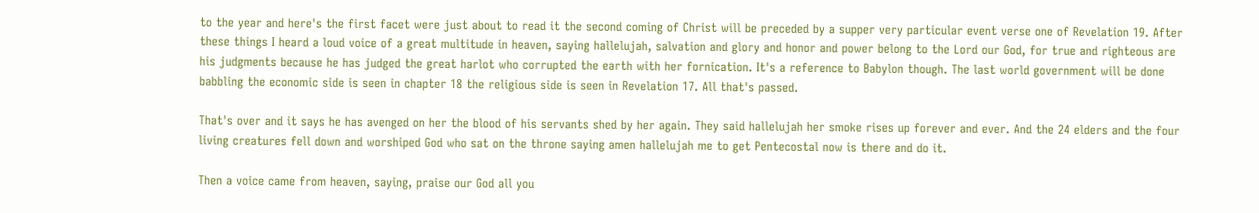to the year and here's the first facet were just about to read it the second coming of Christ will be preceded by a supper very particular event verse one of Revelation 19. After these things I heard a loud voice of a great multitude in heaven, saying hallelujah, salvation and glory and honor and power belong to the Lord our God, for true and righteous are his judgments because he has judged the great harlot who corrupted the earth with her fornication. It's a reference to Babylon though. The last world government will be done babbling the economic side is seen in chapter 18 the religious side is seen in Revelation 17. All that's passed.

That's over and it says he has avenged on her the blood of his servants shed by her again. They said hallelujah her smoke rises up forever and ever. And the 24 elders and the four living creatures fell down and worshiped God who sat on the throne saying amen hallelujah me to get Pentecostal now is there and do it.

Then a voice came from heaven, saying, praise our God all you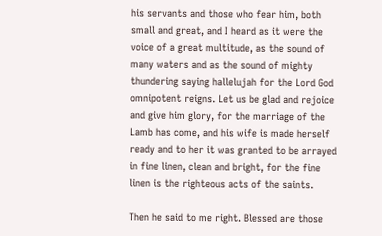his servants and those who fear him, both small and great, and I heard as it were the voice of a great multitude, as the sound of many waters and as the sound of mighty thundering saying hallelujah for the Lord God omnipotent reigns. Let us be glad and rejoice and give him glory, for the marriage of the Lamb has come, and his wife is made herself ready and to her it was granted to be arrayed in fine linen, clean and bright, for the fine linen is the righteous acts of the saints.

Then he said to me right. Blessed are those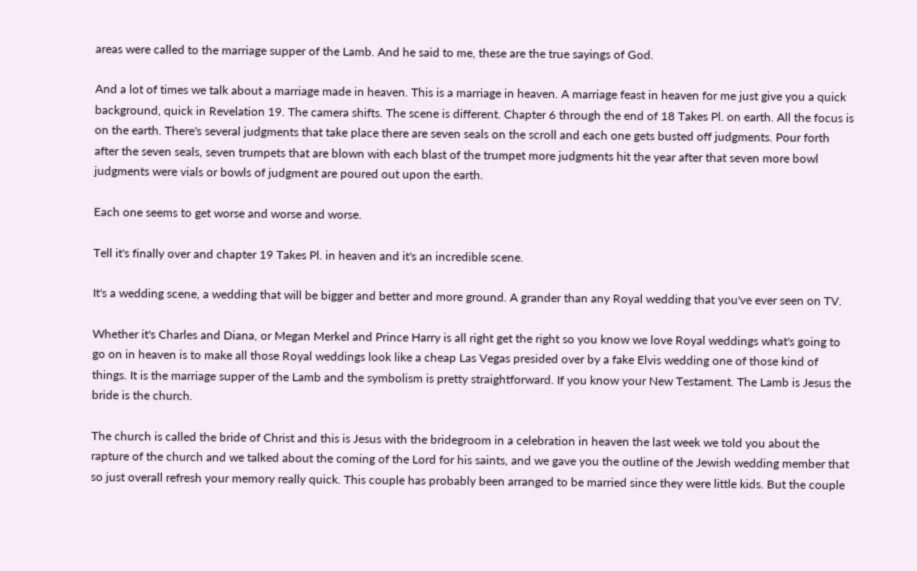areas were called to the marriage supper of the Lamb. And he said to me, these are the true sayings of God.

And a lot of times we talk about a marriage made in heaven. This is a marriage in heaven. A marriage feast in heaven for me just give you a quick background, quick in Revelation 19. The camera shifts. The scene is different. Chapter 6 through the end of 18 Takes Pl. on earth. All the focus is on the earth. There's several judgments that take place there are seven seals on the scroll and each one gets busted off judgments. Pour forth after the seven seals, seven trumpets that are blown with each blast of the trumpet more judgments hit the year after that seven more bowl judgments were vials or bowls of judgment are poured out upon the earth.

Each one seems to get worse and worse and worse.

Tell it's finally over and chapter 19 Takes Pl. in heaven and it's an incredible scene.

It's a wedding scene, a wedding that will be bigger and better and more ground. A grander than any Royal wedding that you've ever seen on TV.

Whether it's Charles and Diana, or Megan Merkel and Prince Harry is all right get the right so you know we love Royal weddings what's going to go on in heaven is to make all those Royal weddings look like a cheap Las Vegas presided over by a fake Elvis wedding one of those kind of things. It is the marriage supper of the Lamb and the symbolism is pretty straightforward. If you know your New Testament. The Lamb is Jesus the bride is the church.

The church is called the bride of Christ and this is Jesus with the bridegroom in a celebration in heaven the last week we told you about the rapture of the church and we talked about the coming of the Lord for his saints, and we gave you the outline of the Jewish wedding member that so just overall refresh your memory really quick. This couple has probably been arranged to be married since they were little kids. But the couple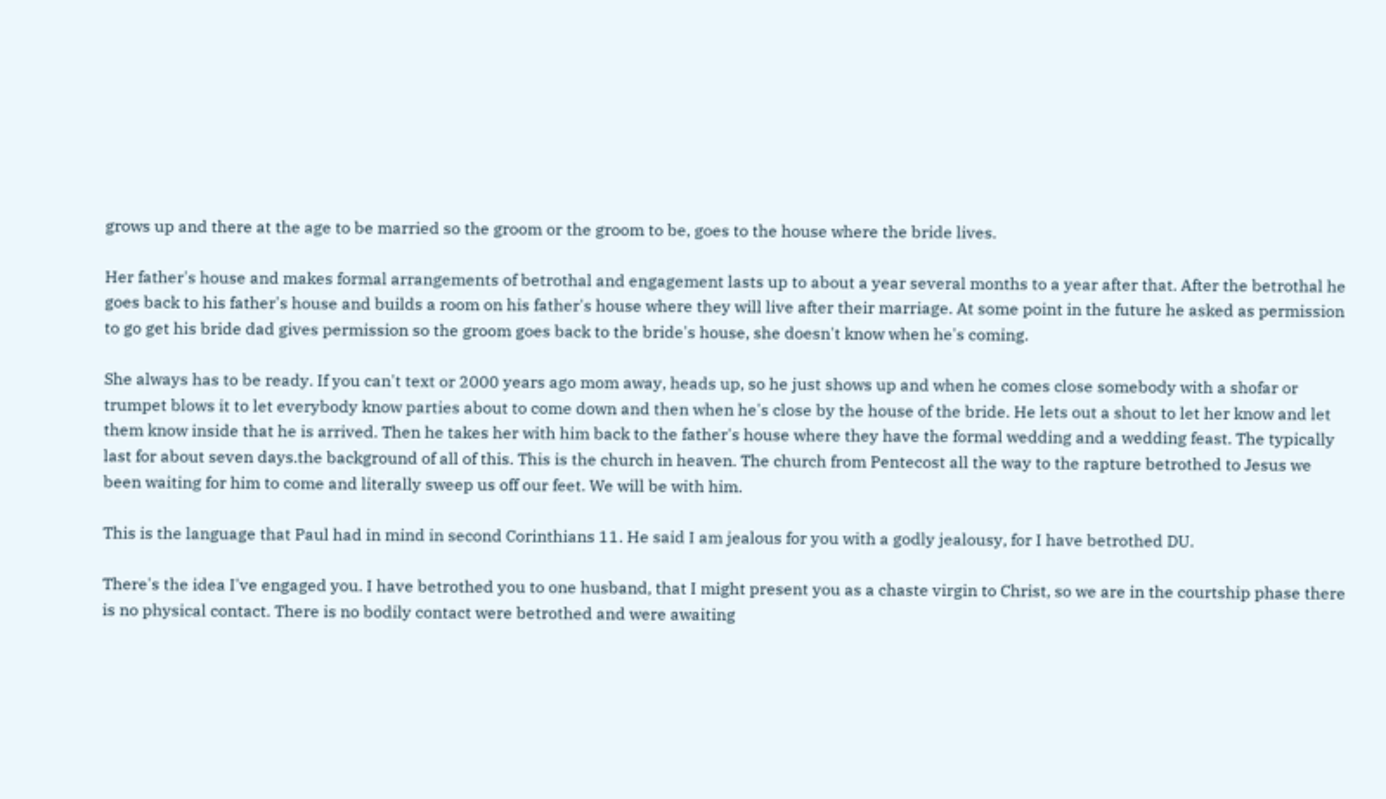grows up and there at the age to be married so the groom or the groom to be, goes to the house where the bride lives.

Her father's house and makes formal arrangements of betrothal and engagement lasts up to about a year several months to a year after that. After the betrothal he goes back to his father's house and builds a room on his father's house where they will live after their marriage. At some point in the future he asked as permission to go get his bride dad gives permission so the groom goes back to the bride's house, she doesn't know when he's coming.

She always has to be ready. If you can't text or 2000 years ago mom away, heads up, so he just shows up and when he comes close somebody with a shofar or trumpet blows it to let everybody know parties about to come down and then when he's close by the house of the bride. He lets out a shout to let her know and let them know inside that he is arrived. Then he takes her with him back to the father's house where they have the formal wedding and a wedding feast. The typically last for about seven days.the background of all of this. This is the church in heaven. The church from Pentecost all the way to the rapture betrothed to Jesus we been waiting for him to come and literally sweep us off our feet. We will be with him.

This is the language that Paul had in mind in second Corinthians 11. He said I am jealous for you with a godly jealousy, for I have betrothed DU.

There's the idea I've engaged you. I have betrothed you to one husband, that I might present you as a chaste virgin to Christ, so we are in the courtship phase there is no physical contact. There is no bodily contact were betrothed and were awaiting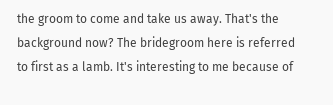the groom to come and take us away. That's the background now? The bridegroom here is referred to first as a lamb. It's interesting to me because of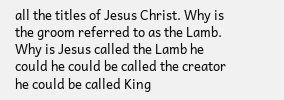all the titles of Jesus Christ. Why is the groom referred to as the Lamb. Why is Jesus called the Lamb he could he could be called the creator he could be called King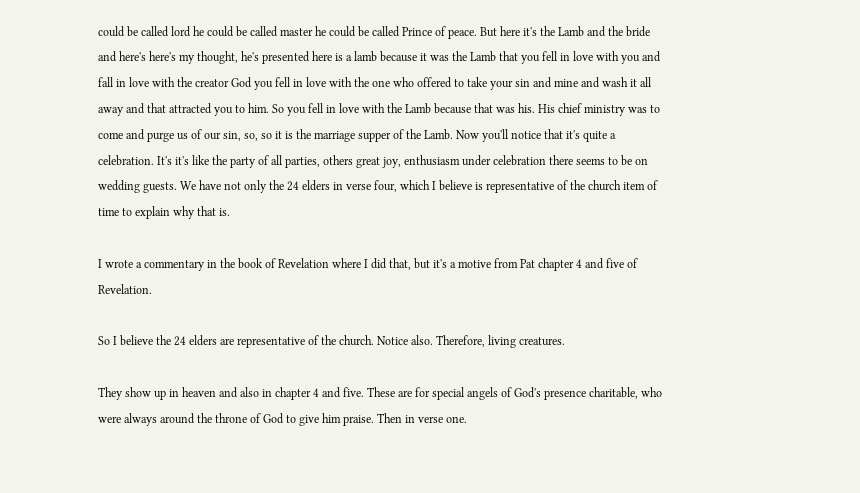could be called lord he could be called master he could be called Prince of peace. But here it's the Lamb and the bride and here's here's my thought, he's presented here is a lamb because it was the Lamb that you fell in love with you and fall in love with the creator God you fell in love with the one who offered to take your sin and mine and wash it all away and that attracted you to him. So you fell in love with the Lamb because that was his. His chief ministry was to come and purge us of our sin, so, so it is the marriage supper of the Lamb. Now you'll notice that it's quite a celebration. It's it's like the party of all parties, others great joy, enthusiasm under celebration there seems to be on wedding guests. We have not only the 24 elders in verse four, which I believe is representative of the church item of time to explain why that is.

I wrote a commentary in the book of Revelation where I did that, but it's a motive from Pat chapter 4 and five of Revelation.

So I believe the 24 elders are representative of the church. Notice also. Therefore, living creatures.

They show up in heaven and also in chapter 4 and five. These are for special angels of God's presence charitable, who were always around the throne of God to give him praise. Then in verse one.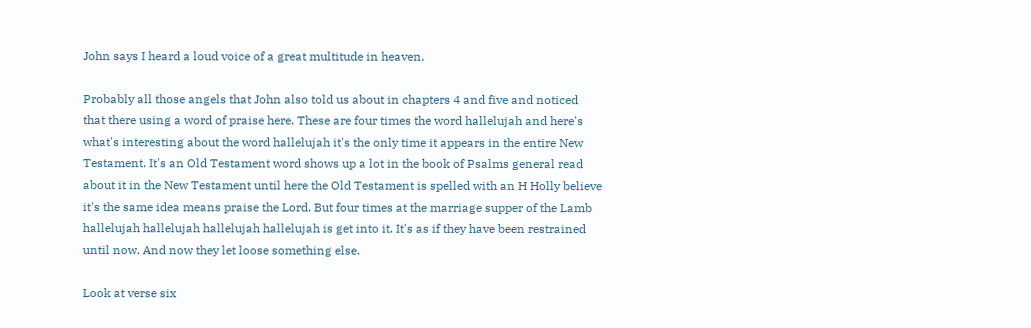John says I heard a loud voice of a great multitude in heaven.

Probably all those angels that John also told us about in chapters 4 and five and noticed that there using a word of praise here. These are four times the word hallelujah and here's what's interesting about the word hallelujah it's the only time it appears in the entire New Testament. It's an Old Testament word shows up a lot in the book of Psalms general read about it in the New Testament until here the Old Testament is spelled with an H Holly believe it's the same idea means praise the Lord. But four times at the marriage supper of the Lamb hallelujah hallelujah hallelujah hallelujah is get into it. It's as if they have been restrained until now. And now they let loose something else.

Look at verse six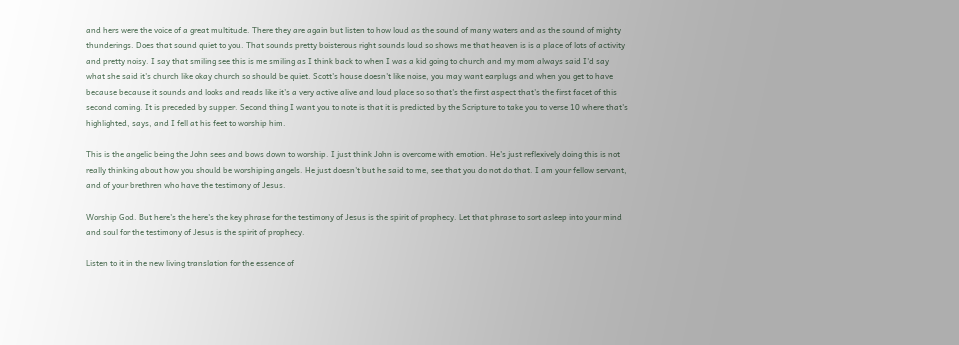and hers were the voice of a great multitude. There they are again but listen to how loud as the sound of many waters and as the sound of mighty thunderings. Does that sound quiet to you. That sounds pretty boisterous right sounds loud so shows me that heaven is is a place of lots of activity and pretty noisy. I say that smiling see this is me smiling as I think back to when I was a kid going to church and my mom always said I'd say what she said it's church like okay church so should be quiet. Scott's house doesn't like noise, you may want earplugs and when you get to have because because it sounds and looks and reads like it's a very active alive and loud place so so that's the first aspect that's the first facet of this second coming. It is preceded by supper. Second thing I want you to note is that it is predicted by the Scripture to take you to verse 10 where that's highlighted, says, and I fell at his feet to worship him.

This is the angelic being the John sees and bows down to worship. I just think John is overcome with emotion. He's just reflexively doing this is not really thinking about how you should be worshiping angels. He just doesn't but he said to me, see that you do not do that. I am your fellow servant, and of your brethren who have the testimony of Jesus.

Worship God. But here's the here's the key phrase for the testimony of Jesus is the spirit of prophecy. Let that phrase to sort asleep into your mind and soul for the testimony of Jesus is the spirit of prophecy.

Listen to it in the new living translation for the essence of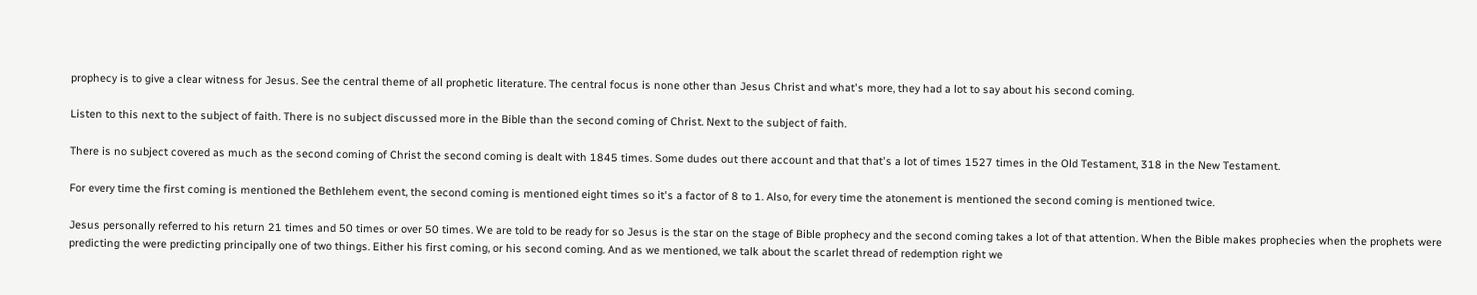prophecy is to give a clear witness for Jesus. See the central theme of all prophetic literature. The central focus is none other than Jesus Christ and what's more, they had a lot to say about his second coming.

Listen to this next to the subject of faith. There is no subject discussed more in the Bible than the second coming of Christ. Next to the subject of faith.

There is no subject covered as much as the second coming of Christ the second coming is dealt with 1845 times. Some dudes out there account and that that's a lot of times 1527 times in the Old Testament, 318 in the New Testament.

For every time the first coming is mentioned the Bethlehem event, the second coming is mentioned eight times so it's a factor of 8 to 1. Also, for every time the atonement is mentioned the second coming is mentioned twice.

Jesus personally referred to his return 21 times and 50 times or over 50 times. We are told to be ready for so Jesus is the star on the stage of Bible prophecy and the second coming takes a lot of that attention. When the Bible makes prophecies when the prophets were predicting the were predicting principally one of two things. Either his first coming, or his second coming. And as we mentioned, we talk about the scarlet thread of redemption right we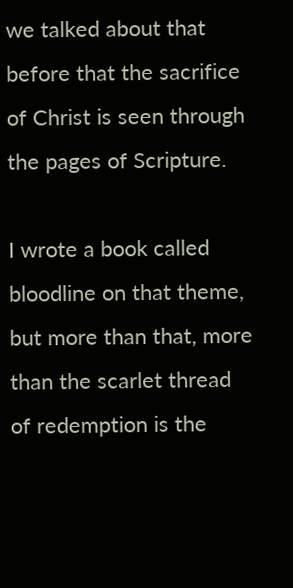we talked about that before that the sacrifice of Christ is seen through the pages of Scripture.

I wrote a book called bloodline on that theme, but more than that, more than the scarlet thread of redemption is the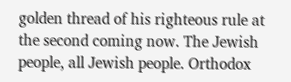golden thread of his righteous rule at the second coming now. The Jewish people, all Jewish people. Orthodox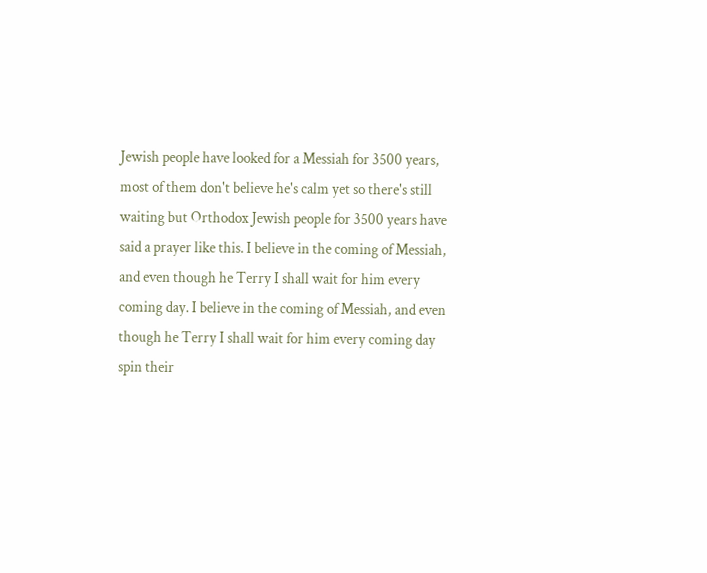Jewish people have looked for a Messiah for 3500 years, most of them don't believe he's calm yet so there's still waiting but Orthodox Jewish people for 3500 years have said a prayer like this. I believe in the coming of Messiah, and even though he Terry I shall wait for him every coming day. I believe in the coming of Messiah, and even though he Terry I shall wait for him every coming day spin their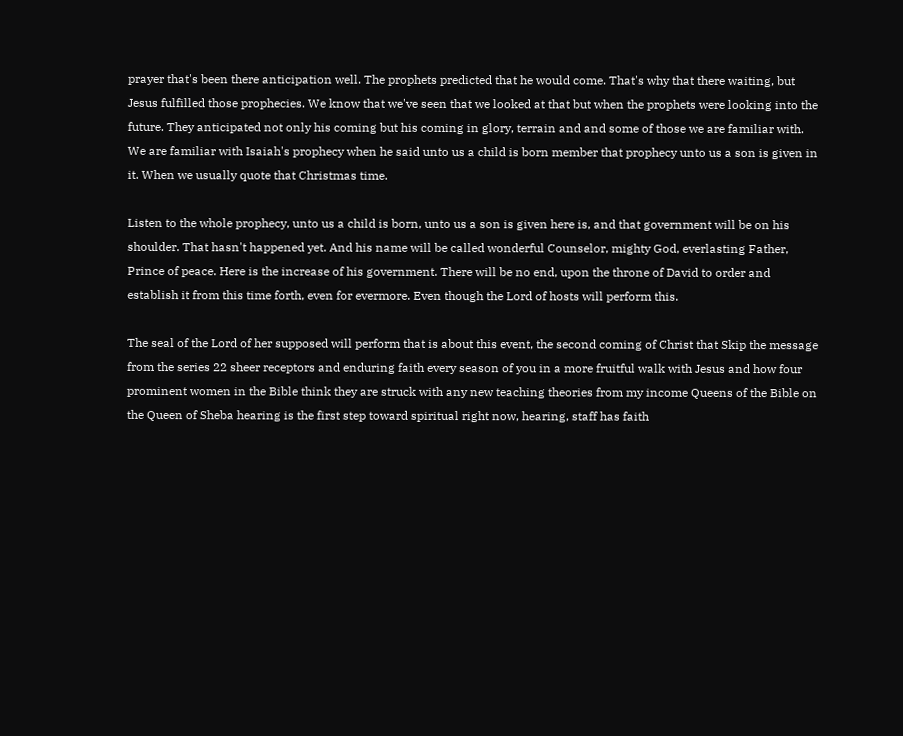prayer that's been there anticipation well. The prophets predicted that he would come. That's why that there waiting, but Jesus fulfilled those prophecies. We know that we've seen that we looked at that but when the prophets were looking into the future. They anticipated not only his coming but his coming in glory, terrain and and some of those we are familiar with. We are familiar with Isaiah's prophecy when he said unto us a child is born member that prophecy unto us a son is given in it. When we usually quote that Christmas time.

Listen to the whole prophecy, unto us a child is born, unto us a son is given here is, and that government will be on his shoulder. That hasn't happened yet. And his name will be called wonderful Counselor, mighty God, everlasting Father, Prince of peace. Here is the increase of his government. There will be no end, upon the throne of David to order and establish it from this time forth, even for evermore. Even though the Lord of hosts will perform this.

The seal of the Lord of her supposed will perform that is about this event, the second coming of Christ that Skip the message from the series 22 sheer receptors and enduring faith every season of you in a more fruitful walk with Jesus and how four prominent women in the Bible think they are struck with any new teaching theories from my income Queens of the Bible on the Queen of Sheba hearing is the first step toward spiritual right now, hearing, staff has faith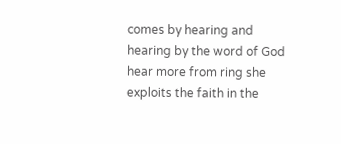comes by hearing and hearing by the word of God hear more from ring she exploits the faith in the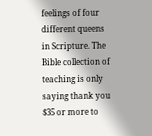feelings of four different queens in Scripture. The Bible collection of teaching is only saying thank you $35 or more to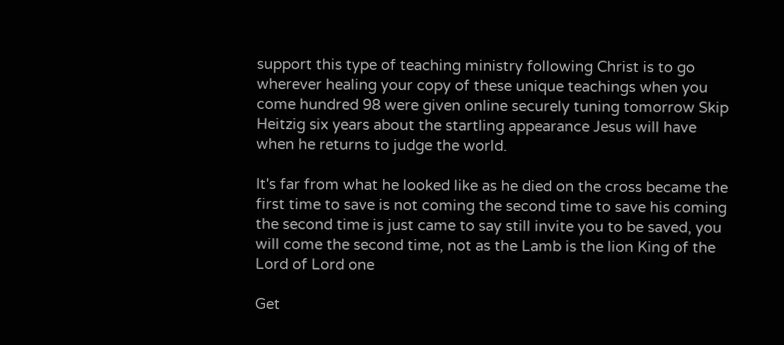support this type of teaching ministry following Christ is to go wherever healing your copy of these unique teachings when you come hundred 98 were given online securely tuning tomorrow Skip Heitzig six years about the startling appearance Jesus will have when he returns to judge the world.

It's far from what he looked like as he died on the cross became the first time to save is not coming the second time to save his coming the second time is just came to say still invite you to be saved, you will come the second time, not as the Lamb is the lion King of the Lord of Lord one

Get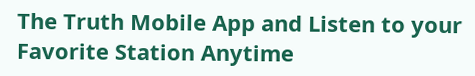The Truth Mobile App and Listen to your Favorite Station Anytime